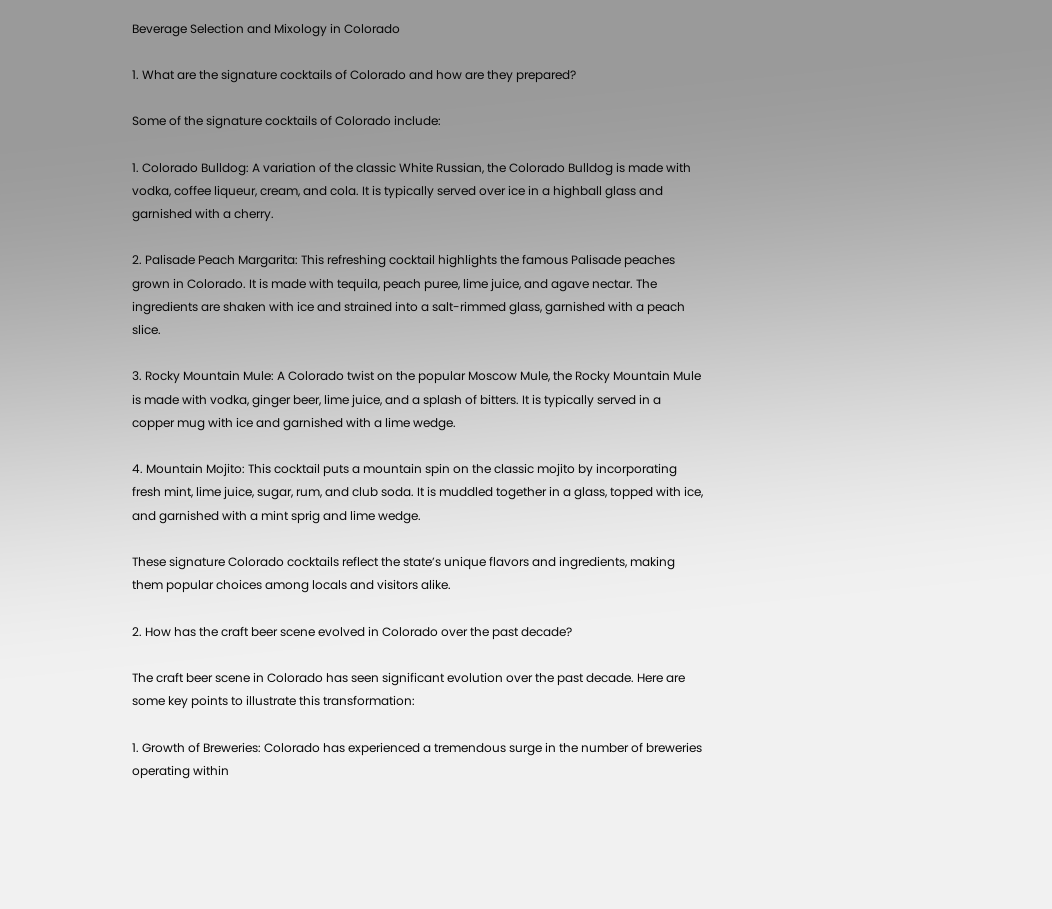Beverage Selection and Mixology in Colorado

1. What are the signature cocktails of Colorado and how are they prepared?

Some of the signature cocktails of Colorado include:

1. Colorado Bulldog: A variation of the classic White Russian, the Colorado Bulldog is made with vodka, coffee liqueur, cream, and cola. It is typically served over ice in a highball glass and garnished with a cherry.

2. Palisade Peach Margarita: This refreshing cocktail highlights the famous Palisade peaches grown in Colorado. It is made with tequila, peach puree, lime juice, and agave nectar. The ingredients are shaken with ice and strained into a salt-rimmed glass, garnished with a peach slice.

3. Rocky Mountain Mule: A Colorado twist on the popular Moscow Mule, the Rocky Mountain Mule is made with vodka, ginger beer, lime juice, and a splash of bitters. It is typically served in a copper mug with ice and garnished with a lime wedge.

4. Mountain Mojito: This cocktail puts a mountain spin on the classic mojito by incorporating fresh mint, lime juice, sugar, rum, and club soda. It is muddled together in a glass, topped with ice, and garnished with a mint sprig and lime wedge.

These signature Colorado cocktails reflect the state’s unique flavors and ingredients, making them popular choices among locals and visitors alike.

2. How has the craft beer scene evolved in Colorado over the past decade?

The craft beer scene in Colorado has seen significant evolution over the past decade. Here are some key points to illustrate this transformation:

1. Growth of Breweries: Colorado has experienced a tremendous surge in the number of breweries operating within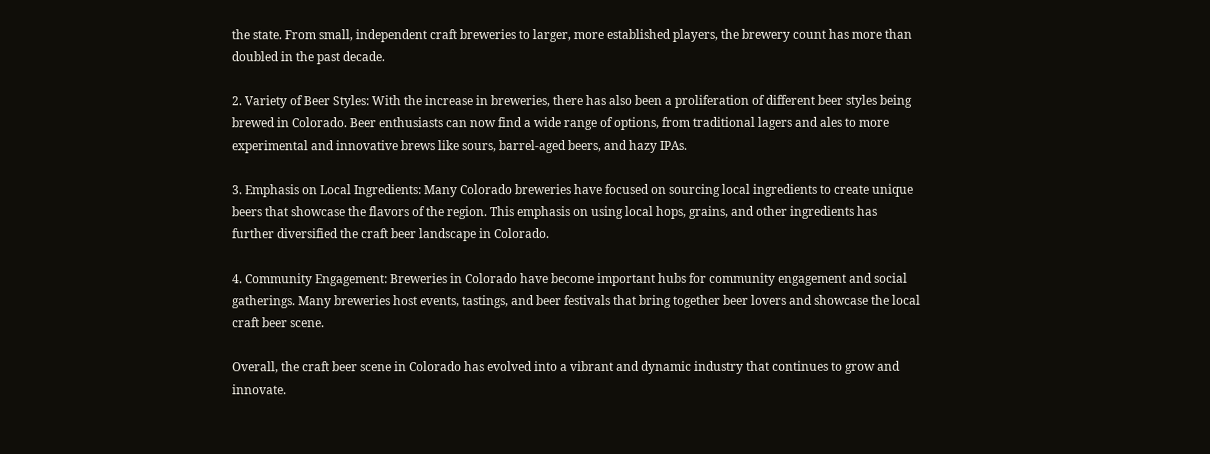the state. From small, independent craft breweries to larger, more established players, the brewery count has more than doubled in the past decade.

2. Variety of Beer Styles: With the increase in breweries, there has also been a proliferation of different beer styles being brewed in Colorado. Beer enthusiasts can now find a wide range of options, from traditional lagers and ales to more experimental and innovative brews like sours, barrel-aged beers, and hazy IPAs.

3. Emphasis on Local Ingredients: Many Colorado breweries have focused on sourcing local ingredients to create unique beers that showcase the flavors of the region. This emphasis on using local hops, grains, and other ingredients has further diversified the craft beer landscape in Colorado.

4. Community Engagement: Breweries in Colorado have become important hubs for community engagement and social gatherings. Many breweries host events, tastings, and beer festivals that bring together beer lovers and showcase the local craft beer scene.

Overall, the craft beer scene in Colorado has evolved into a vibrant and dynamic industry that continues to grow and innovate.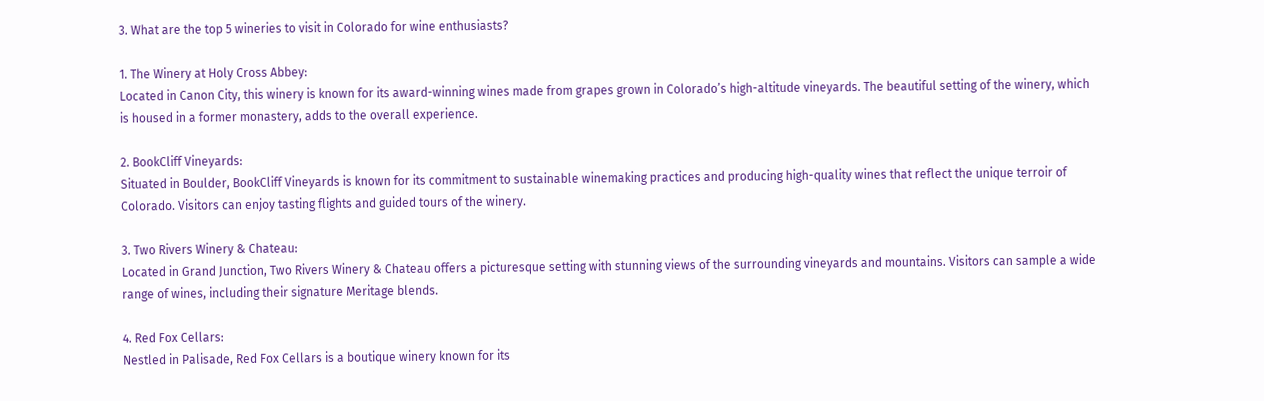3. What are the top 5 wineries to visit in Colorado for wine enthusiasts?

1. The Winery at Holy Cross Abbey:
Located in Canon City, this winery is known for its award-winning wines made from grapes grown in Colorado’s high-altitude vineyards. The beautiful setting of the winery, which is housed in a former monastery, adds to the overall experience.

2. BookCliff Vineyards:
Situated in Boulder, BookCliff Vineyards is known for its commitment to sustainable winemaking practices and producing high-quality wines that reflect the unique terroir of Colorado. Visitors can enjoy tasting flights and guided tours of the winery.

3. Two Rivers Winery & Chateau:
Located in Grand Junction, Two Rivers Winery & Chateau offers a picturesque setting with stunning views of the surrounding vineyards and mountains. Visitors can sample a wide range of wines, including their signature Meritage blends.

4. Red Fox Cellars:
Nestled in Palisade, Red Fox Cellars is a boutique winery known for its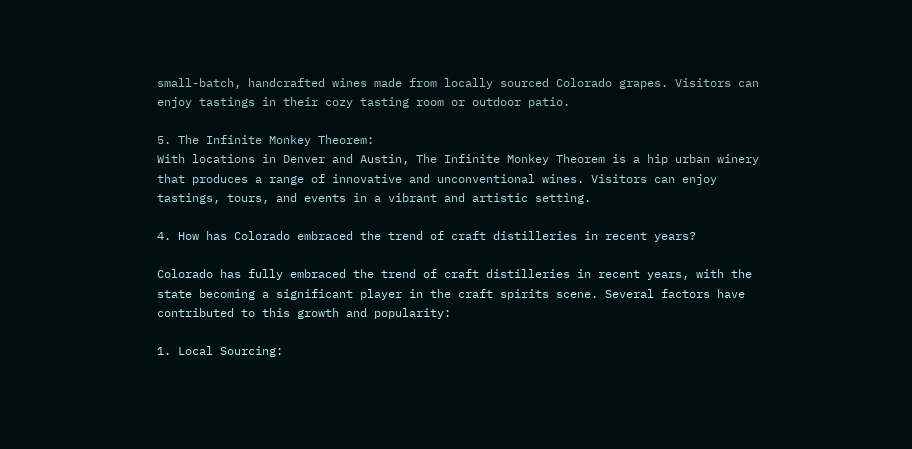small-batch, handcrafted wines made from locally sourced Colorado grapes. Visitors can enjoy tastings in their cozy tasting room or outdoor patio.

5. The Infinite Monkey Theorem:
With locations in Denver and Austin, The Infinite Monkey Theorem is a hip urban winery that produces a range of innovative and unconventional wines. Visitors can enjoy tastings, tours, and events in a vibrant and artistic setting.

4. How has Colorado embraced the trend of craft distilleries in recent years?

Colorado has fully embraced the trend of craft distilleries in recent years, with the state becoming a significant player in the craft spirits scene. Several factors have contributed to this growth and popularity:

1. Local Sourcing: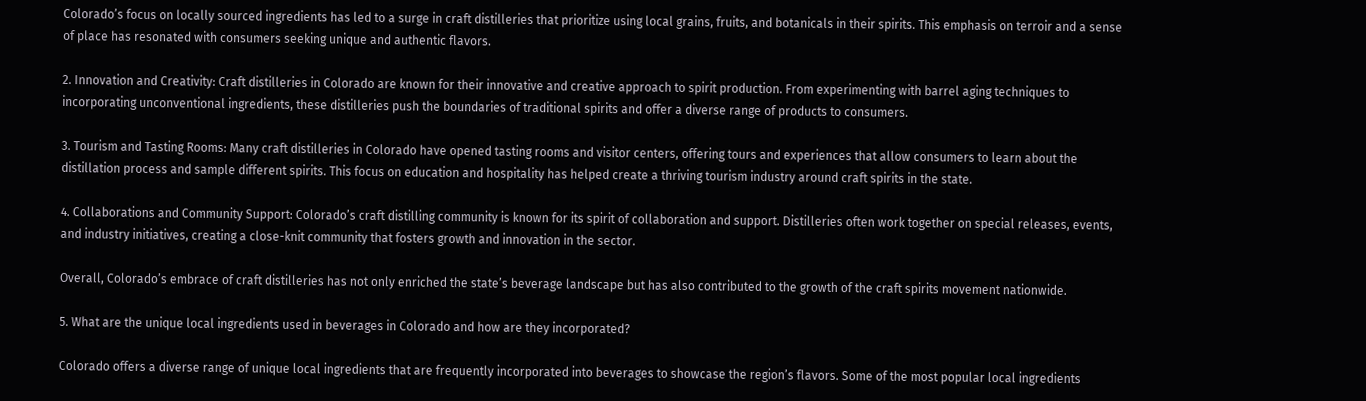Colorado’s focus on locally sourced ingredients has led to a surge in craft distilleries that prioritize using local grains, fruits, and botanicals in their spirits. This emphasis on terroir and a sense of place has resonated with consumers seeking unique and authentic flavors.

2. Innovation and Creativity: Craft distilleries in Colorado are known for their innovative and creative approach to spirit production. From experimenting with barrel aging techniques to incorporating unconventional ingredients, these distilleries push the boundaries of traditional spirits and offer a diverse range of products to consumers.

3. Tourism and Tasting Rooms: Many craft distilleries in Colorado have opened tasting rooms and visitor centers, offering tours and experiences that allow consumers to learn about the distillation process and sample different spirits. This focus on education and hospitality has helped create a thriving tourism industry around craft spirits in the state.

4. Collaborations and Community Support: Colorado’s craft distilling community is known for its spirit of collaboration and support. Distilleries often work together on special releases, events, and industry initiatives, creating a close-knit community that fosters growth and innovation in the sector.

Overall, Colorado’s embrace of craft distilleries has not only enriched the state’s beverage landscape but has also contributed to the growth of the craft spirits movement nationwide.

5. What are the unique local ingredients used in beverages in Colorado and how are they incorporated?

Colorado offers a diverse range of unique local ingredients that are frequently incorporated into beverages to showcase the region’s flavors. Some of the most popular local ingredients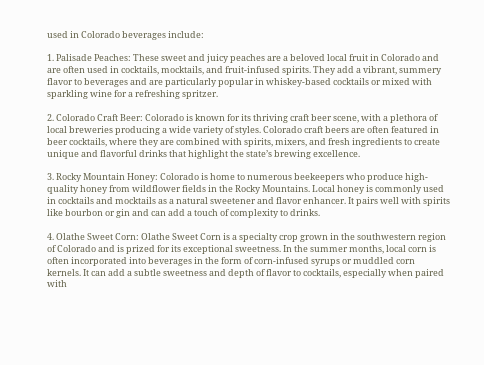used in Colorado beverages include:

1. Palisade Peaches: These sweet and juicy peaches are a beloved local fruit in Colorado and are often used in cocktails, mocktails, and fruit-infused spirits. They add a vibrant, summery flavor to beverages and are particularly popular in whiskey-based cocktails or mixed with sparkling wine for a refreshing spritzer.

2. Colorado Craft Beer: Colorado is known for its thriving craft beer scene, with a plethora of local breweries producing a wide variety of styles. Colorado craft beers are often featured in beer cocktails, where they are combined with spirits, mixers, and fresh ingredients to create unique and flavorful drinks that highlight the state’s brewing excellence.

3. Rocky Mountain Honey: Colorado is home to numerous beekeepers who produce high-quality honey from wildflower fields in the Rocky Mountains. Local honey is commonly used in cocktails and mocktails as a natural sweetener and flavor enhancer. It pairs well with spirits like bourbon or gin and can add a touch of complexity to drinks.

4. Olathe Sweet Corn: Olathe Sweet Corn is a specialty crop grown in the southwestern region of Colorado and is prized for its exceptional sweetness. In the summer months, local corn is often incorporated into beverages in the form of corn-infused syrups or muddled corn kernels. It can add a subtle sweetness and depth of flavor to cocktails, especially when paired with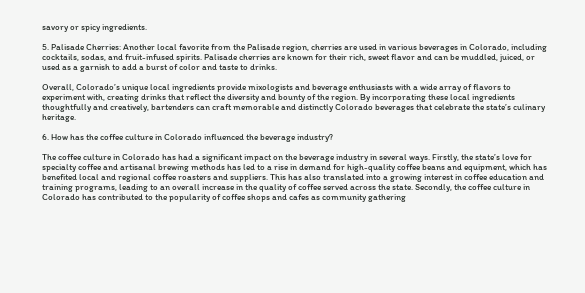savory or spicy ingredients.

5. Palisade Cherries: Another local favorite from the Palisade region, cherries are used in various beverages in Colorado, including cocktails, sodas, and fruit-infused spirits. Palisade cherries are known for their rich, sweet flavor and can be muddled, juiced, or used as a garnish to add a burst of color and taste to drinks.

Overall, Colorado’s unique local ingredients provide mixologists and beverage enthusiasts with a wide array of flavors to experiment with, creating drinks that reflect the diversity and bounty of the region. By incorporating these local ingredients thoughtfully and creatively, bartenders can craft memorable and distinctly Colorado beverages that celebrate the state’s culinary heritage.

6. How has the coffee culture in Colorado influenced the beverage industry?

The coffee culture in Colorado has had a significant impact on the beverage industry in several ways. Firstly, the state’s love for specialty coffee and artisanal brewing methods has led to a rise in demand for high-quality coffee beans and equipment, which has benefited local and regional coffee roasters and suppliers. This has also translated into a growing interest in coffee education and training programs, leading to an overall increase in the quality of coffee served across the state. Secondly, the coffee culture in Colorado has contributed to the popularity of coffee shops and cafes as community gathering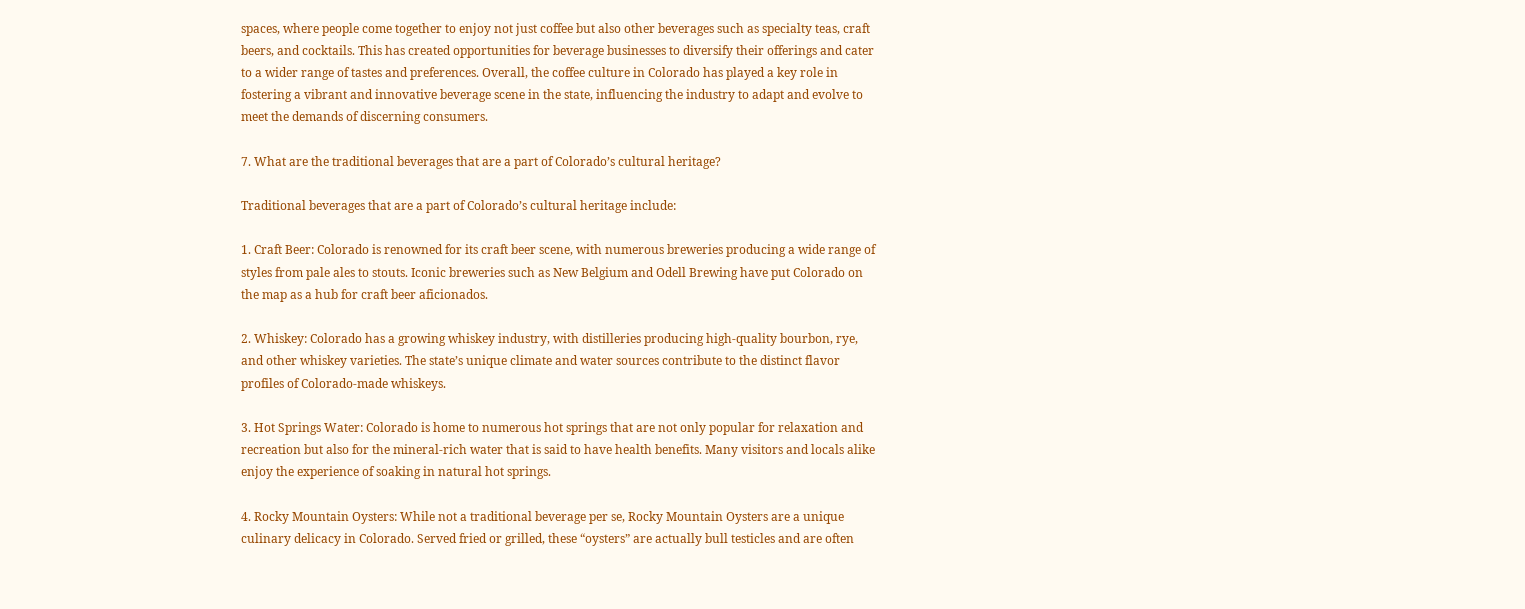spaces, where people come together to enjoy not just coffee but also other beverages such as specialty teas, craft beers, and cocktails. This has created opportunities for beverage businesses to diversify their offerings and cater to a wider range of tastes and preferences. Overall, the coffee culture in Colorado has played a key role in fostering a vibrant and innovative beverage scene in the state, influencing the industry to adapt and evolve to meet the demands of discerning consumers.

7. What are the traditional beverages that are a part of Colorado’s cultural heritage?

Traditional beverages that are a part of Colorado’s cultural heritage include:

1. Craft Beer: Colorado is renowned for its craft beer scene, with numerous breweries producing a wide range of styles from pale ales to stouts. Iconic breweries such as New Belgium and Odell Brewing have put Colorado on the map as a hub for craft beer aficionados.

2. Whiskey: Colorado has a growing whiskey industry, with distilleries producing high-quality bourbon, rye, and other whiskey varieties. The state’s unique climate and water sources contribute to the distinct flavor profiles of Colorado-made whiskeys.

3. Hot Springs Water: Colorado is home to numerous hot springs that are not only popular for relaxation and recreation but also for the mineral-rich water that is said to have health benefits. Many visitors and locals alike enjoy the experience of soaking in natural hot springs.

4. Rocky Mountain Oysters: While not a traditional beverage per se, Rocky Mountain Oysters are a unique culinary delicacy in Colorado. Served fried or grilled, these “oysters” are actually bull testicles and are often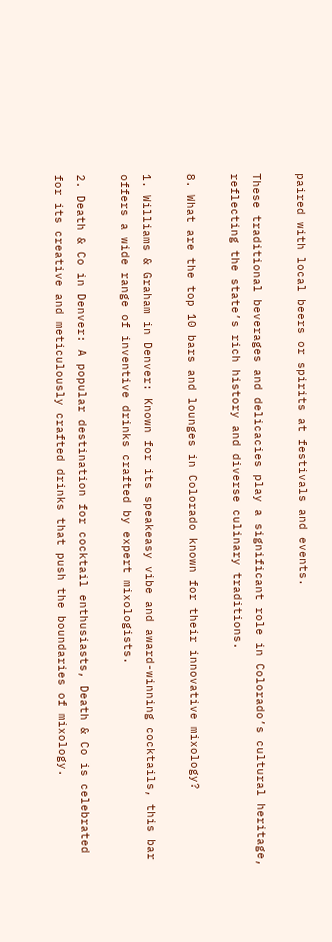paired with local beers or spirits at festivals and events.

These traditional beverages and delicacies play a significant role in Colorado’s cultural heritage, reflecting the state’s rich history and diverse culinary traditions.

8. What are the top 10 bars and lounges in Colorado known for their innovative mixology?

1. Williams & Graham in Denver: Known for its speakeasy vibe and award-winning cocktails, this bar offers a wide range of inventive drinks crafted by expert mixologists.

2. Death & Co in Denver: A popular destination for cocktail enthusiasts, Death & Co is celebrated for its creative and meticulously crafted drinks that push the boundaries of mixology.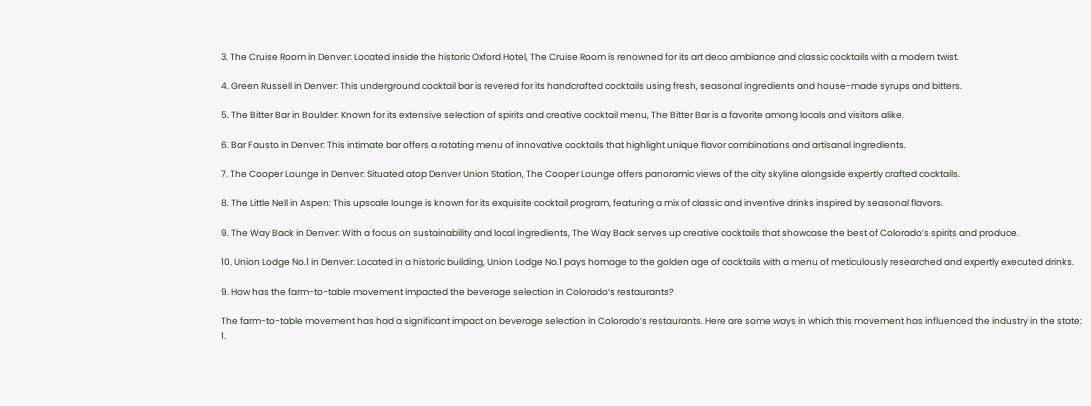3. The Cruise Room in Denver: Located inside the historic Oxford Hotel, The Cruise Room is renowned for its art deco ambiance and classic cocktails with a modern twist.

4. Green Russell in Denver: This underground cocktail bar is revered for its handcrafted cocktails using fresh, seasonal ingredients and house-made syrups and bitters.

5. The Bitter Bar in Boulder: Known for its extensive selection of spirits and creative cocktail menu, The Bitter Bar is a favorite among locals and visitors alike.

6. Bar Fausto in Denver: This intimate bar offers a rotating menu of innovative cocktails that highlight unique flavor combinations and artisanal ingredients.

7. The Cooper Lounge in Denver: Situated atop Denver Union Station, The Cooper Lounge offers panoramic views of the city skyline alongside expertly crafted cocktails.

8. The Little Nell in Aspen: This upscale lounge is known for its exquisite cocktail program, featuring a mix of classic and inventive drinks inspired by seasonal flavors.

9. The Way Back in Denver: With a focus on sustainability and local ingredients, The Way Back serves up creative cocktails that showcase the best of Colorado’s spirits and produce.

10. Union Lodge No.1 in Denver: Located in a historic building, Union Lodge No.1 pays homage to the golden age of cocktails with a menu of meticulously researched and expertly executed drinks.

9. How has the farm-to-table movement impacted the beverage selection in Colorado’s restaurants?

The farm-to-table movement has had a significant impact on beverage selection in Colorado’s restaurants. Here are some ways in which this movement has influenced the industry in the state:
1.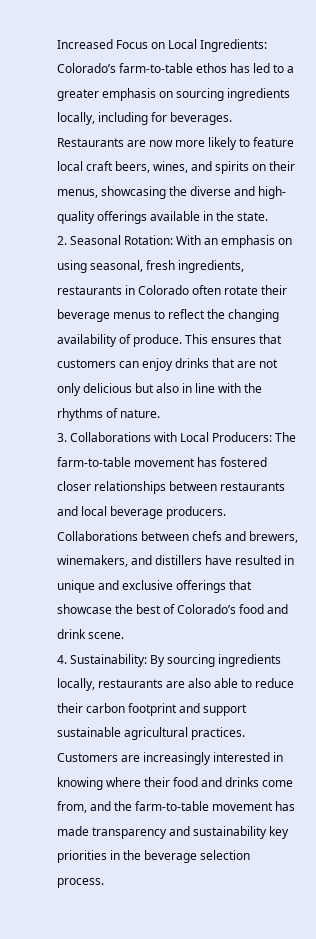Increased Focus on Local Ingredients: Colorado’s farm-to-table ethos has led to a greater emphasis on sourcing ingredients locally, including for beverages. Restaurants are now more likely to feature local craft beers, wines, and spirits on their menus, showcasing the diverse and high-quality offerings available in the state.
2. Seasonal Rotation: With an emphasis on using seasonal, fresh ingredients, restaurants in Colorado often rotate their beverage menus to reflect the changing availability of produce. This ensures that customers can enjoy drinks that are not only delicious but also in line with the rhythms of nature.
3. Collaborations with Local Producers: The farm-to-table movement has fostered closer relationships between restaurants and local beverage producers. Collaborations between chefs and brewers, winemakers, and distillers have resulted in unique and exclusive offerings that showcase the best of Colorado’s food and drink scene.
4. Sustainability: By sourcing ingredients locally, restaurants are also able to reduce their carbon footprint and support sustainable agricultural practices. Customers are increasingly interested in knowing where their food and drinks come from, and the farm-to-table movement has made transparency and sustainability key priorities in the beverage selection process.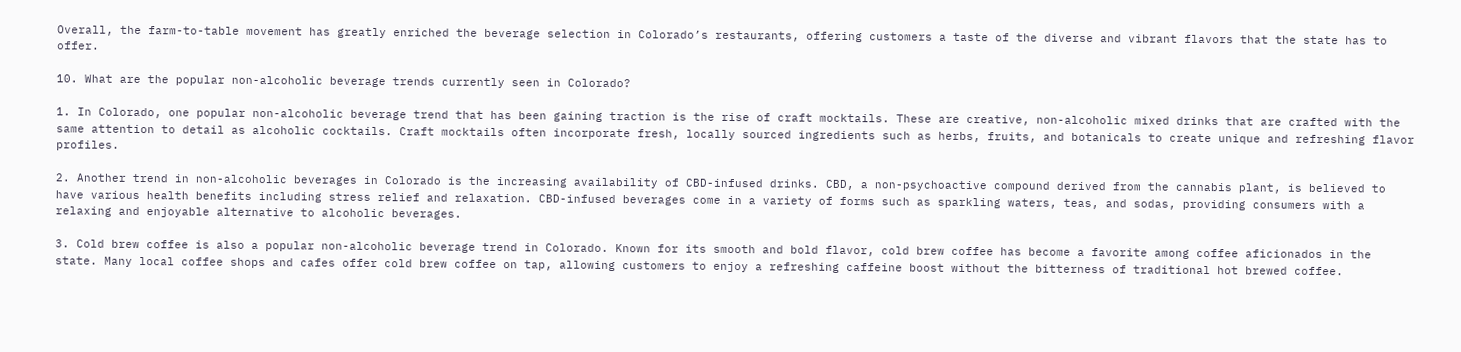Overall, the farm-to-table movement has greatly enriched the beverage selection in Colorado’s restaurants, offering customers a taste of the diverse and vibrant flavors that the state has to offer.

10. What are the popular non-alcoholic beverage trends currently seen in Colorado?

1. In Colorado, one popular non-alcoholic beverage trend that has been gaining traction is the rise of craft mocktails. These are creative, non-alcoholic mixed drinks that are crafted with the same attention to detail as alcoholic cocktails. Craft mocktails often incorporate fresh, locally sourced ingredients such as herbs, fruits, and botanicals to create unique and refreshing flavor profiles.

2. Another trend in non-alcoholic beverages in Colorado is the increasing availability of CBD-infused drinks. CBD, a non-psychoactive compound derived from the cannabis plant, is believed to have various health benefits including stress relief and relaxation. CBD-infused beverages come in a variety of forms such as sparkling waters, teas, and sodas, providing consumers with a relaxing and enjoyable alternative to alcoholic beverages.

3. Cold brew coffee is also a popular non-alcoholic beverage trend in Colorado. Known for its smooth and bold flavor, cold brew coffee has become a favorite among coffee aficionados in the state. Many local coffee shops and cafes offer cold brew coffee on tap, allowing customers to enjoy a refreshing caffeine boost without the bitterness of traditional hot brewed coffee.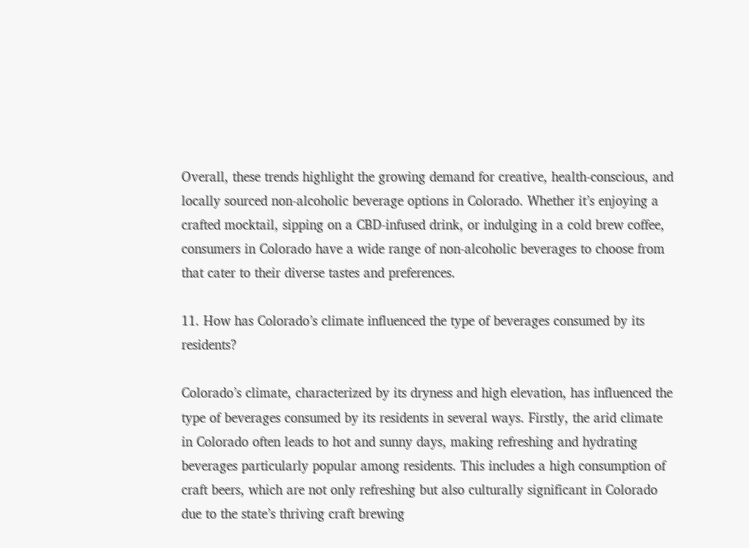Overall, these trends highlight the growing demand for creative, health-conscious, and locally sourced non-alcoholic beverage options in Colorado. Whether it’s enjoying a crafted mocktail, sipping on a CBD-infused drink, or indulging in a cold brew coffee, consumers in Colorado have a wide range of non-alcoholic beverages to choose from that cater to their diverse tastes and preferences.

11. How has Colorado’s climate influenced the type of beverages consumed by its residents?

Colorado’s climate, characterized by its dryness and high elevation, has influenced the type of beverages consumed by its residents in several ways. Firstly, the arid climate in Colorado often leads to hot and sunny days, making refreshing and hydrating beverages particularly popular among residents. This includes a high consumption of craft beers, which are not only refreshing but also culturally significant in Colorado due to the state’s thriving craft brewing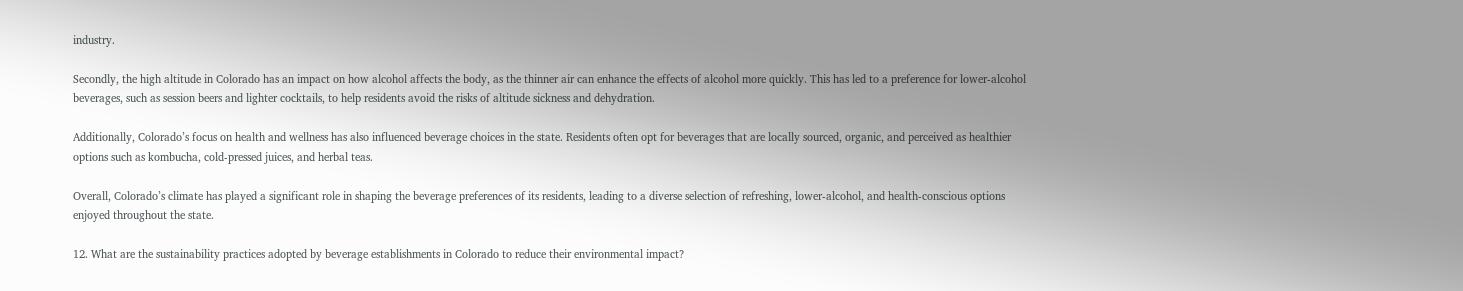industry.

Secondly, the high altitude in Colorado has an impact on how alcohol affects the body, as the thinner air can enhance the effects of alcohol more quickly. This has led to a preference for lower-alcohol beverages, such as session beers and lighter cocktails, to help residents avoid the risks of altitude sickness and dehydration.

Additionally, Colorado’s focus on health and wellness has also influenced beverage choices in the state. Residents often opt for beverages that are locally sourced, organic, and perceived as healthier options such as kombucha, cold-pressed juices, and herbal teas.

Overall, Colorado’s climate has played a significant role in shaping the beverage preferences of its residents, leading to a diverse selection of refreshing, lower-alcohol, and health-conscious options enjoyed throughout the state.

12. What are the sustainability practices adopted by beverage establishments in Colorado to reduce their environmental impact?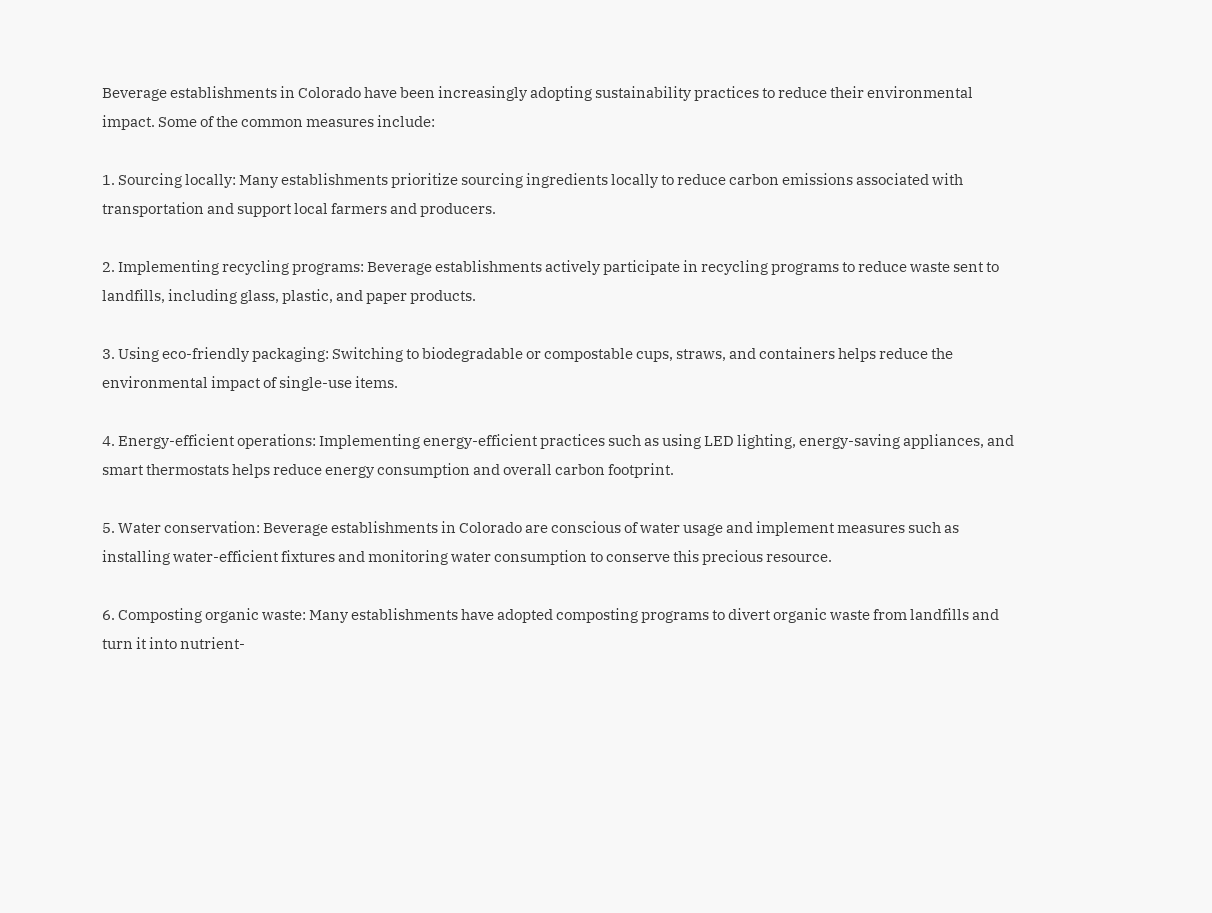Beverage establishments in Colorado have been increasingly adopting sustainability practices to reduce their environmental impact. Some of the common measures include:

1. Sourcing locally: Many establishments prioritize sourcing ingredients locally to reduce carbon emissions associated with transportation and support local farmers and producers.

2. Implementing recycling programs: Beverage establishments actively participate in recycling programs to reduce waste sent to landfills, including glass, plastic, and paper products.

3. Using eco-friendly packaging: Switching to biodegradable or compostable cups, straws, and containers helps reduce the environmental impact of single-use items.

4. Energy-efficient operations: Implementing energy-efficient practices such as using LED lighting, energy-saving appliances, and smart thermostats helps reduce energy consumption and overall carbon footprint.

5. Water conservation: Beverage establishments in Colorado are conscious of water usage and implement measures such as installing water-efficient fixtures and monitoring water consumption to conserve this precious resource.

6. Composting organic waste: Many establishments have adopted composting programs to divert organic waste from landfills and turn it into nutrient-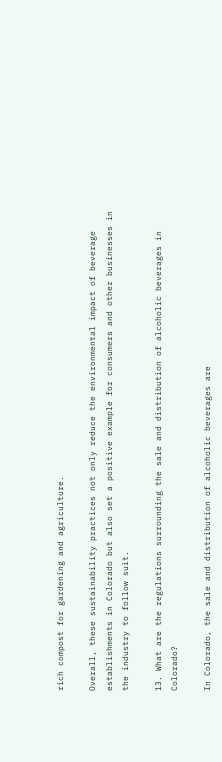rich compost for gardening and agriculture.

Overall, these sustainability practices not only reduce the environmental impact of beverage establishments in Colorado but also set a positive example for consumers and other businesses in the industry to follow suit.

13. What are the regulations surrounding the sale and distribution of alcoholic beverages in Colorado?

In Colorado, the sale and distribution of alcoholic beverages are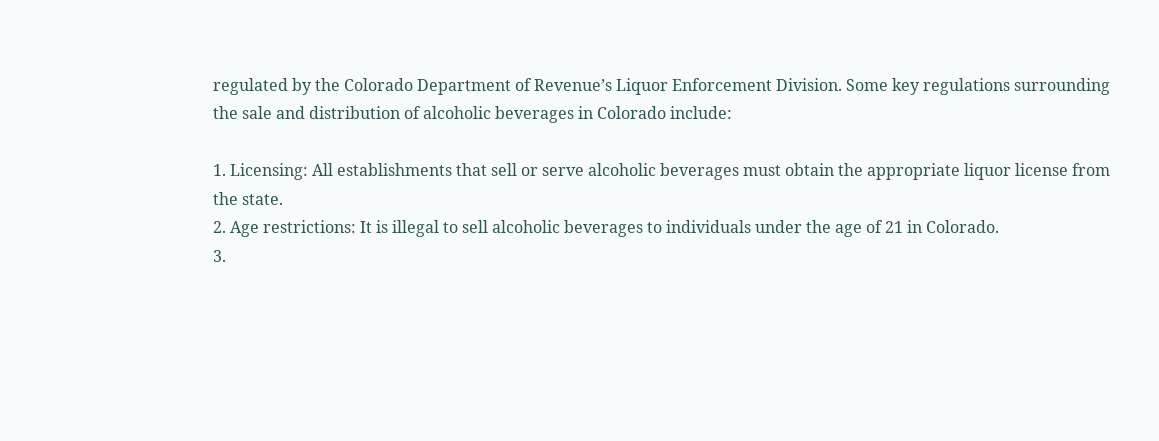regulated by the Colorado Department of Revenue’s Liquor Enforcement Division. Some key regulations surrounding the sale and distribution of alcoholic beverages in Colorado include:

1. Licensing: All establishments that sell or serve alcoholic beverages must obtain the appropriate liquor license from the state.
2. Age restrictions: It is illegal to sell alcoholic beverages to individuals under the age of 21 in Colorado.
3.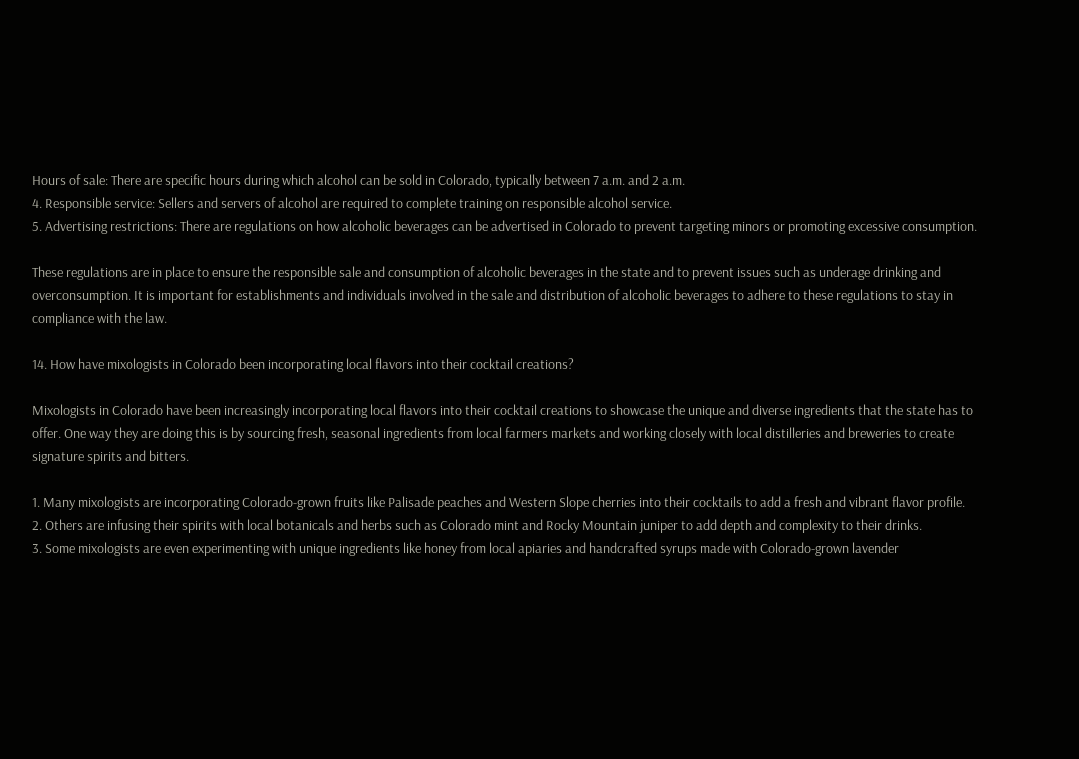Hours of sale: There are specific hours during which alcohol can be sold in Colorado, typically between 7 a.m. and 2 a.m.
4. Responsible service: Sellers and servers of alcohol are required to complete training on responsible alcohol service.
5. Advertising restrictions: There are regulations on how alcoholic beverages can be advertised in Colorado to prevent targeting minors or promoting excessive consumption.

These regulations are in place to ensure the responsible sale and consumption of alcoholic beverages in the state and to prevent issues such as underage drinking and overconsumption. It is important for establishments and individuals involved in the sale and distribution of alcoholic beverages to adhere to these regulations to stay in compliance with the law.

14. How have mixologists in Colorado been incorporating local flavors into their cocktail creations?

Mixologists in Colorado have been increasingly incorporating local flavors into their cocktail creations to showcase the unique and diverse ingredients that the state has to offer. One way they are doing this is by sourcing fresh, seasonal ingredients from local farmers markets and working closely with local distilleries and breweries to create signature spirits and bitters.

1. Many mixologists are incorporating Colorado-grown fruits like Palisade peaches and Western Slope cherries into their cocktails to add a fresh and vibrant flavor profile.
2. Others are infusing their spirits with local botanicals and herbs such as Colorado mint and Rocky Mountain juniper to add depth and complexity to their drinks.
3. Some mixologists are even experimenting with unique ingredients like honey from local apiaries and handcrafted syrups made with Colorado-grown lavender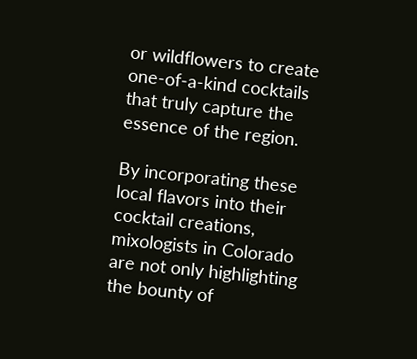or wildflowers to create one-of-a-kind cocktails that truly capture the essence of the region.

By incorporating these local flavors into their cocktail creations, mixologists in Colorado are not only highlighting the bounty of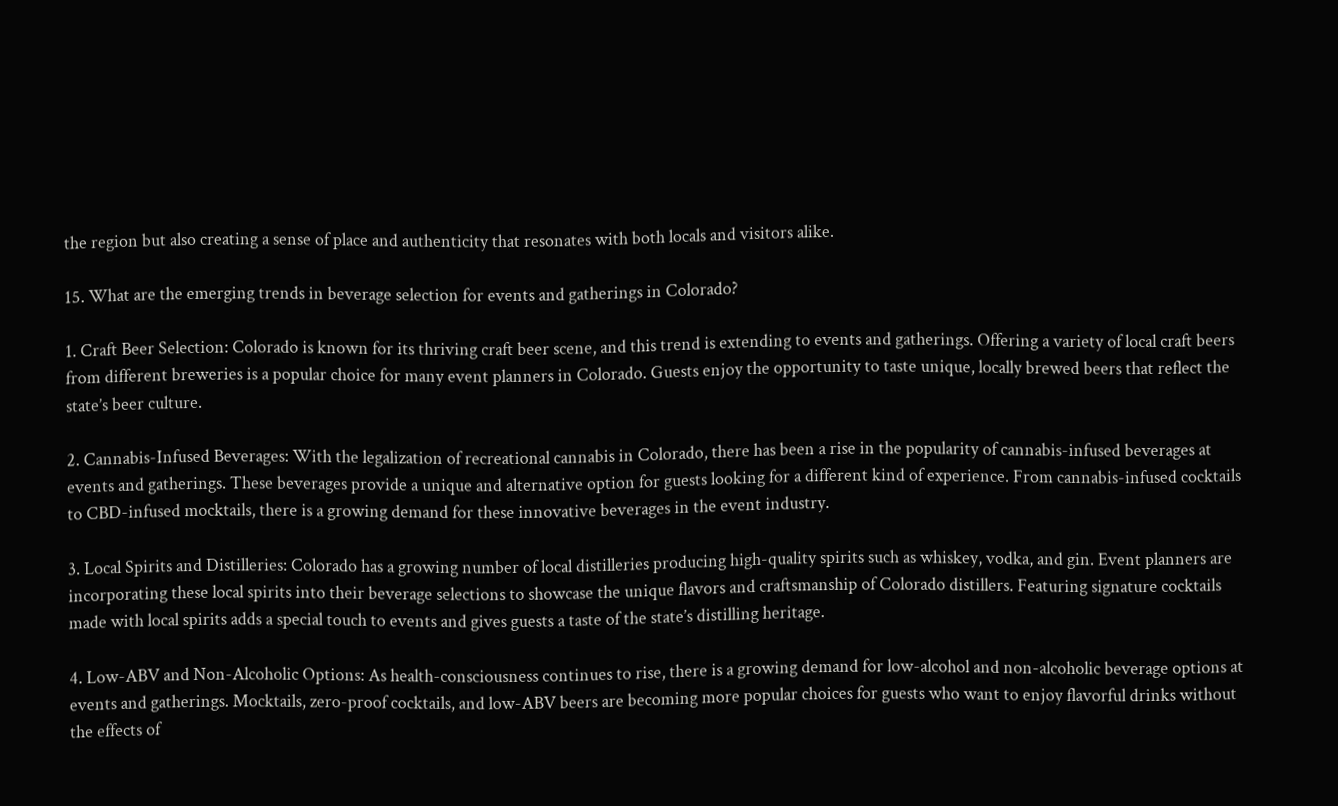the region but also creating a sense of place and authenticity that resonates with both locals and visitors alike.

15. What are the emerging trends in beverage selection for events and gatherings in Colorado?

1. Craft Beer Selection: Colorado is known for its thriving craft beer scene, and this trend is extending to events and gatherings. Offering a variety of local craft beers from different breweries is a popular choice for many event planners in Colorado. Guests enjoy the opportunity to taste unique, locally brewed beers that reflect the state’s beer culture.

2. Cannabis-Infused Beverages: With the legalization of recreational cannabis in Colorado, there has been a rise in the popularity of cannabis-infused beverages at events and gatherings. These beverages provide a unique and alternative option for guests looking for a different kind of experience. From cannabis-infused cocktails to CBD-infused mocktails, there is a growing demand for these innovative beverages in the event industry.

3. Local Spirits and Distilleries: Colorado has a growing number of local distilleries producing high-quality spirits such as whiskey, vodka, and gin. Event planners are incorporating these local spirits into their beverage selections to showcase the unique flavors and craftsmanship of Colorado distillers. Featuring signature cocktails made with local spirits adds a special touch to events and gives guests a taste of the state’s distilling heritage.

4. Low-ABV and Non-Alcoholic Options: As health-consciousness continues to rise, there is a growing demand for low-alcohol and non-alcoholic beverage options at events and gatherings. Mocktails, zero-proof cocktails, and low-ABV beers are becoming more popular choices for guests who want to enjoy flavorful drinks without the effects of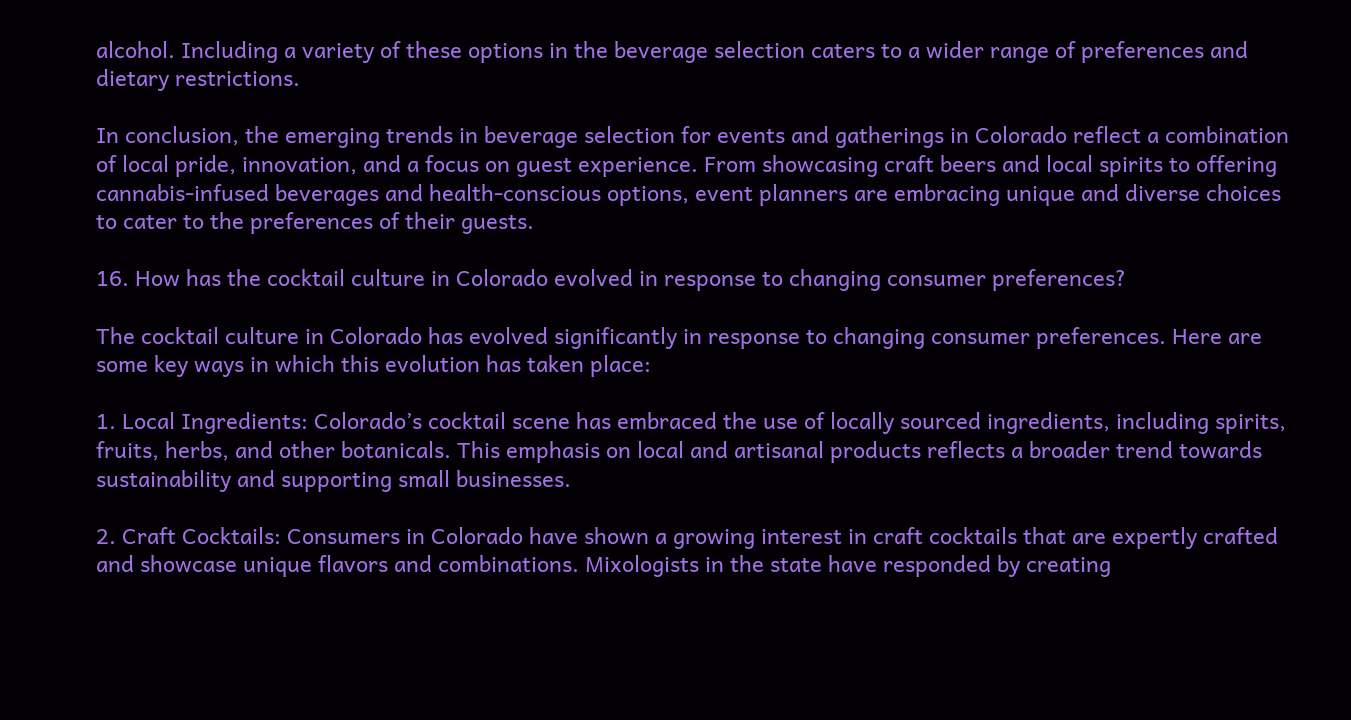alcohol. Including a variety of these options in the beverage selection caters to a wider range of preferences and dietary restrictions.

In conclusion, the emerging trends in beverage selection for events and gatherings in Colorado reflect a combination of local pride, innovation, and a focus on guest experience. From showcasing craft beers and local spirits to offering cannabis-infused beverages and health-conscious options, event planners are embracing unique and diverse choices to cater to the preferences of their guests.

16. How has the cocktail culture in Colorado evolved in response to changing consumer preferences?

The cocktail culture in Colorado has evolved significantly in response to changing consumer preferences. Here are some key ways in which this evolution has taken place:

1. Local Ingredients: Colorado’s cocktail scene has embraced the use of locally sourced ingredients, including spirits, fruits, herbs, and other botanicals. This emphasis on local and artisanal products reflects a broader trend towards sustainability and supporting small businesses.

2. Craft Cocktails: Consumers in Colorado have shown a growing interest in craft cocktails that are expertly crafted and showcase unique flavors and combinations. Mixologists in the state have responded by creating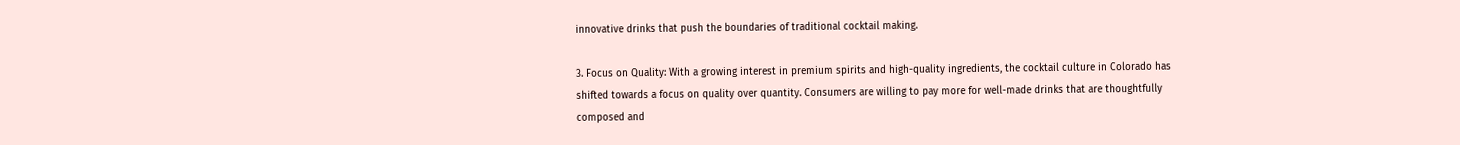innovative drinks that push the boundaries of traditional cocktail making.

3. Focus on Quality: With a growing interest in premium spirits and high-quality ingredients, the cocktail culture in Colorado has shifted towards a focus on quality over quantity. Consumers are willing to pay more for well-made drinks that are thoughtfully composed and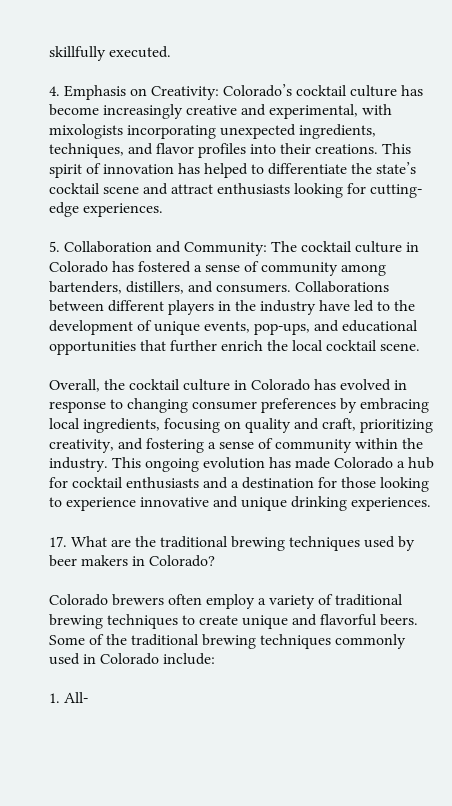skillfully executed.

4. Emphasis on Creativity: Colorado’s cocktail culture has become increasingly creative and experimental, with mixologists incorporating unexpected ingredients, techniques, and flavor profiles into their creations. This spirit of innovation has helped to differentiate the state’s cocktail scene and attract enthusiasts looking for cutting-edge experiences.

5. Collaboration and Community: The cocktail culture in Colorado has fostered a sense of community among bartenders, distillers, and consumers. Collaborations between different players in the industry have led to the development of unique events, pop-ups, and educational opportunities that further enrich the local cocktail scene.

Overall, the cocktail culture in Colorado has evolved in response to changing consumer preferences by embracing local ingredients, focusing on quality and craft, prioritizing creativity, and fostering a sense of community within the industry. This ongoing evolution has made Colorado a hub for cocktail enthusiasts and a destination for those looking to experience innovative and unique drinking experiences.

17. What are the traditional brewing techniques used by beer makers in Colorado?

Colorado brewers often employ a variety of traditional brewing techniques to create unique and flavorful beers. Some of the traditional brewing techniques commonly used in Colorado include:

1. All-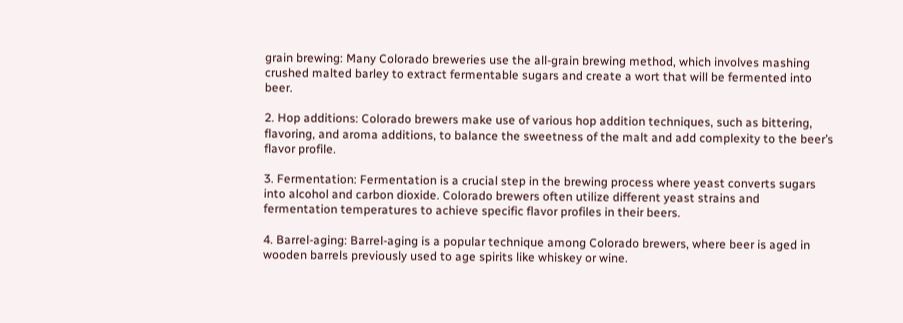grain brewing: Many Colorado breweries use the all-grain brewing method, which involves mashing crushed malted barley to extract fermentable sugars and create a wort that will be fermented into beer.

2. Hop additions: Colorado brewers make use of various hop addition techniques, such as bittering, flavoring, and aroma additions, to balance the sweetness of the malt and add complexity to the beer’s flavor profile.

3. Fermentation: Fermentation is a crucial step in the brewing process where yeast converts sugars into alcohol and carbon dioxide. Colorado brewers often utilize different yeast strains and fermentation temperatures to achieve specific flavor profiles in their beers.

4. Barrel-aging: Barrel-aging is a popular technique among Colorado brewers, where beer is aged in wooden barrels previously used to age spirits like whiskey or wine.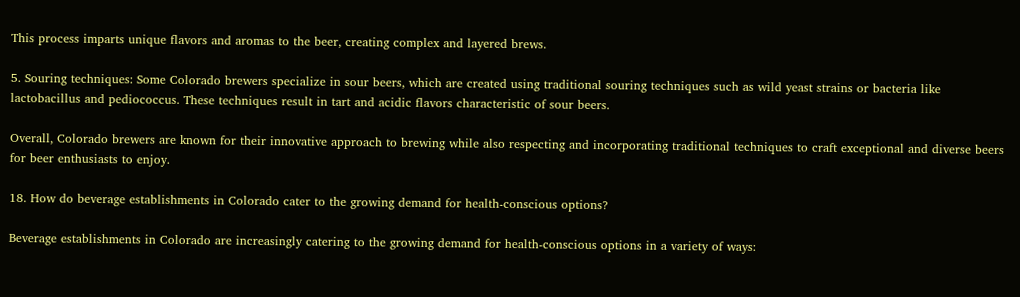This process imparts unique flavors and aromas to the beer, creating complex and layered brews.

5. Souring techniques: Some Colorado brewers specialize in sour beers, which are created using traditional souring techniques such as wild yeast strains or bacteria like lactobacillus and pediococcus. These techniques result in tart and acidic flavors characteristic of sour beers.

Overall, Colorado brewers are known for their innovative approach to brewing while also respecting and incorporating traditional techniques to craft exceptional and diverse beers for beer enthusiasts to enjoy.

18. How do beverage establishments in Colorado cater to the growing demand for health-conscious options?

Beverage establishments in Colorado are increasingly catering to the growing demand for health-conscious options in a variety of ways: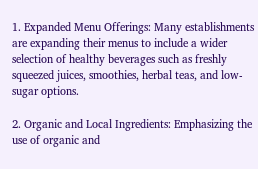1. Expanded Menu Offerings: Many establishments are expanding their menus to include a wider selection of healthy beverages such as freshly squeezed juices, smoothies, herbal teas, and low-sugar options.

2. Organic and Local Ingredients: Emphasizing the use of organic and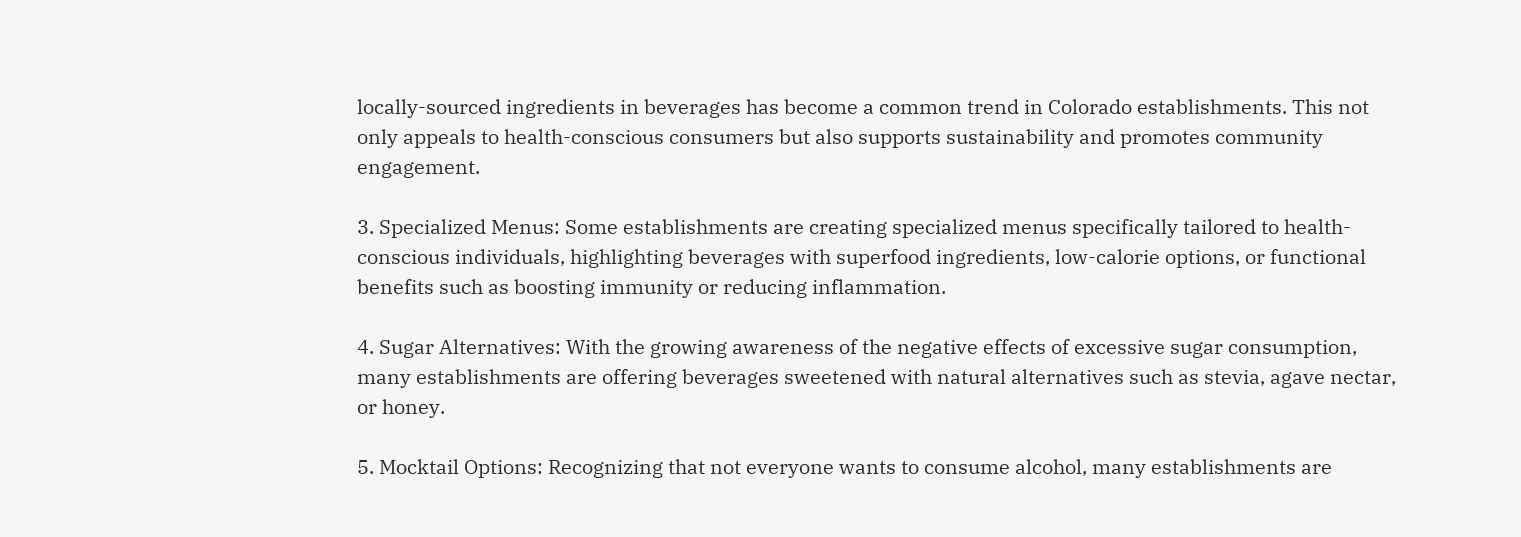locally-sourced ingredients in beverages has become a common trend in Colorado establishments. This not only appeals to health-conscious consumers but also supports sustainability and promotes community engagement.

3. Specialized Menus: Some establishments are creating specialized menus specifically tailored to health-conscious individuals, highlighting beverages with superfood ingredients, low-calorie options, or functional benefits such as boosting immunity or reducing inflammation.

4. Sugar Alternatives: With the growing awareness of the negative effects of excessive sugar consumption, many establishments are offering beverages sweetened with natural alternatives such as stevia, agave nectar, or honey.

5. Mocktail Options: Recognizing that not everyone wants to consume alcohol, many establishments are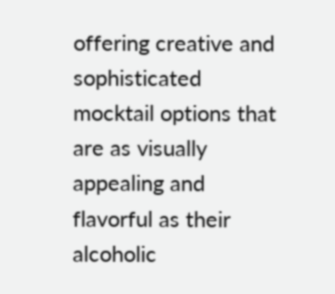offering creative and sophisticated mocktail options that are as visually appealing and flavorful as their alcoholic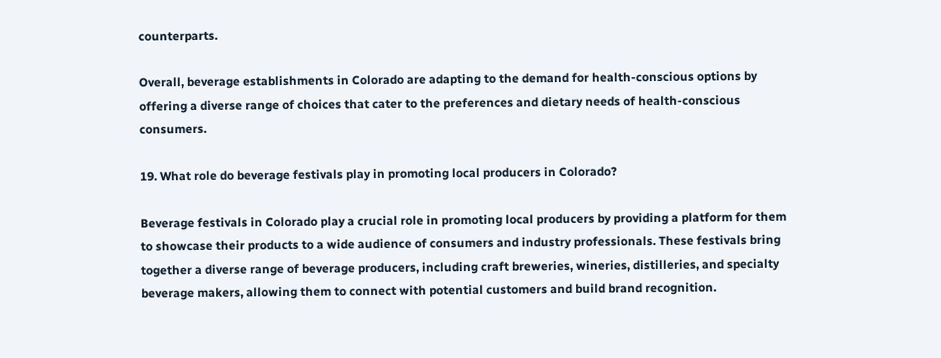counterparts.

Overall, beverage establishments in Colorado are adapting to the demand for health-conscious options by offering a diverse range of choices that cater to the preferences and dietary needs of health-conscious consumers.

19. What role do beverage festivals play in promoting local producers in Colorado?

Beverage festivals in Colorado play a crucial role in promoting local producers by providing a platform for them to showcase their products to a wide audience of consumers and industry professionals. These festivals bring together a diverse range of beverage producers, including craft breweries, wineries, distilleries, and specialty beverage makers, allowing them to connect with potential customers and build brand recognition.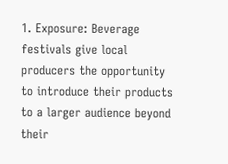1. Exposure: Beverage festivals give local producers the opportunity to introduce their products to a larger audience beyond their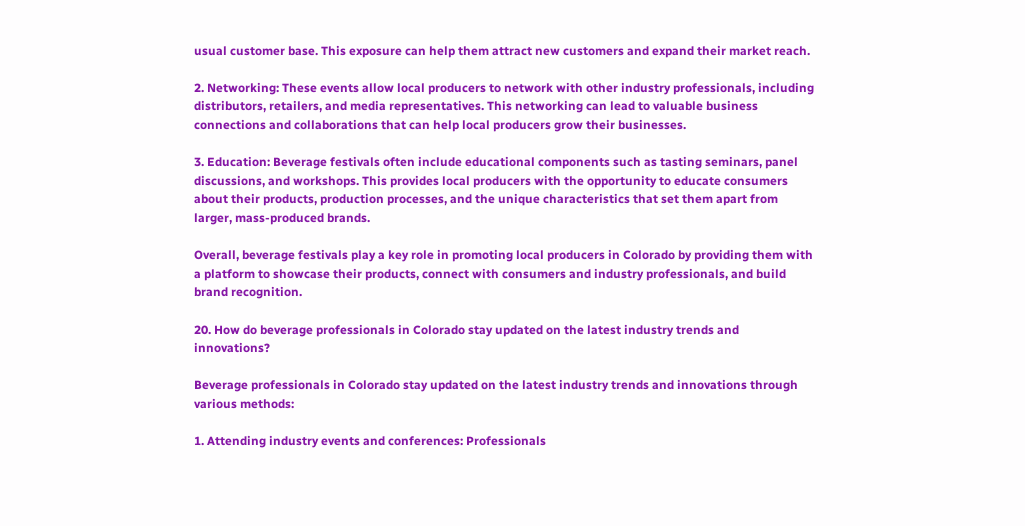usual customer base. This exposure can help them attract new customers and expand their market reach.

2. Networking: These events allow local producers to network with other industry professionals, including distributors, retailers, and media representatives. This networking can lead to valuable business connections and collaborations that can help local producers grow their businesses.

3. Education: Beverage festivals often include educational components such as tasting seminars, panel discussions, and workshops. This provides local producers with the opportunity to educate consumers about their products, production processes, and the unique characteristics that set them apart from larger, mass-produced brands.

Overall, beverage festivals play a key role in promoting local producers in Colorado by providing them with a platform to showcase their products, connect with consumers and industry professionals, and build brand recognition.

20. How do beverage professionals in Colorado stay updated on the latest industry trends and innovations?

Beverage professionals in Colorado stay updated on the latest industry trends and innovations through various methods:

1. Attending industry events and conferences: Professionals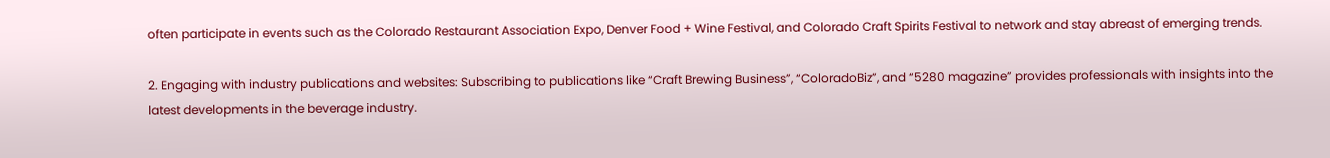often participate in events such as the Colorado Restaurant Association Expo, Denver Food + Wine Festival, and Colorado Craft Spirits Festival to network and stay abreast of emerging trends.

2. Engaging with industry publications and websites: Subscribing to publications like “Craft Brewing Business”, “ColoradoBiz”, and “5280 magazine” provides professionals with insights into the latest developments in the beverage industry.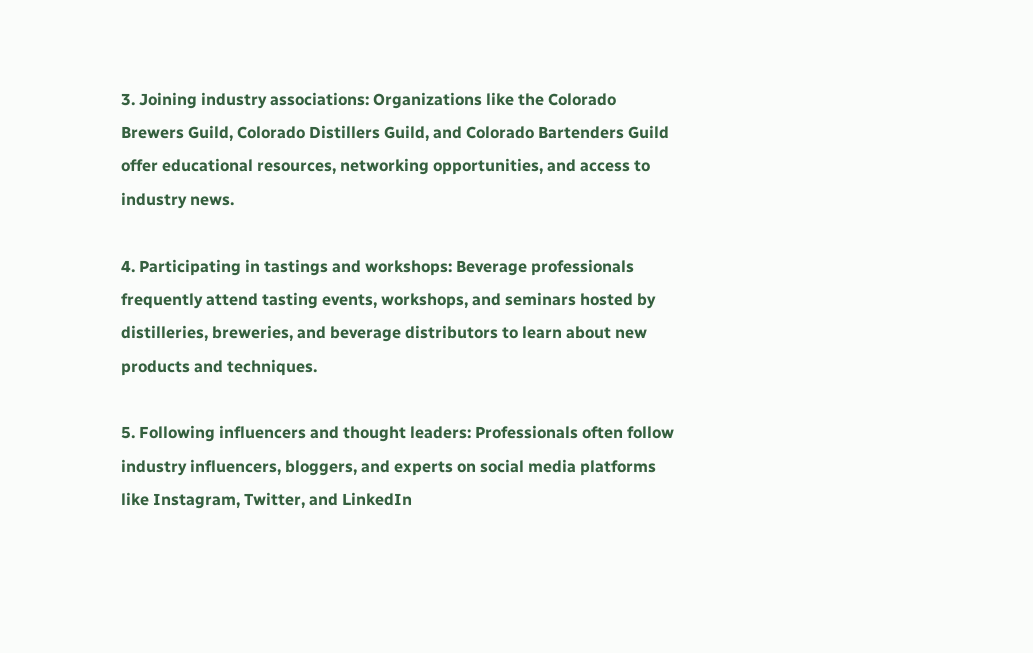3. Joining industry associations: Organizations like the Colorado Brewers Guild, Colorado Distillers Guild, and Colorado Bartenders Guild offer educational resources, networking opportunities, and access to industry news.

4. Participating in tastings and workshops: Beverage professionals frequently attend tasting events, workshops, and seminars hosted by distilleries, breweries, and beverage distributors to learn about new products and techniques.

5. Following influencers and thought leaders: Professionals often follow industry influencers, bloggers, and experts on social media platforms like Instagram, Twitter, and LinkedIn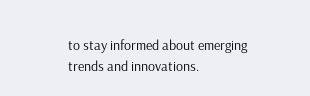to stay informed about emerging trends and innovations.